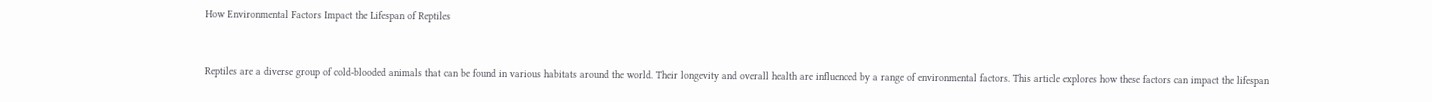How Environmental Factors Impact the Lifespan of Reptiles


Reptiles are a diverse group of cold-blooded animals that can be found in various habitats around the world. Their longevity and overall health are influenced by a range of environmental factors. This article explores how these factors can impact the lifespan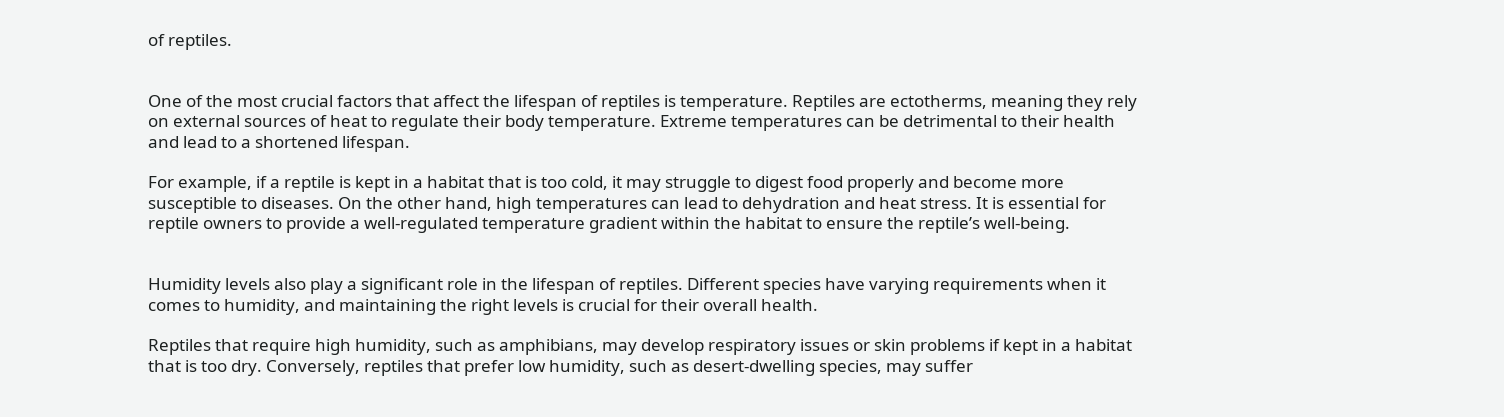of reptiles.


One of the most crucial factors that affect the lifespan of reptiles is temperature. Reptiles are ectotherms, meaning they rely on external sources of heat to regulate their body temperature. Extreme temperatures can be detrimental to their health and lead to a shortened lifespan.

For example, if a reptile is kept in a habitat that is too cold, it may struggle to digest food properly and become more susceptible to diseases. On the other hand, high temperatures can lead to dehydration and heat stress. It is essential for reptile owners to provide a well-regulated temperature gradient within the habitat to ensure the reptile’s well-being.


Humidity levels also play a significant role in the lifespan of reptiles. Different species have varying requirements when it comes to humidity, and maintaining the right levels is crucial for their overall health.

Reptiles that require high humidity, such as amphibians, may develop respiratory issues or skin problems if kept in a habitat that is too dry. Conversely, reptiles that prefer low humidity, such as desert-dwelling species, may suffer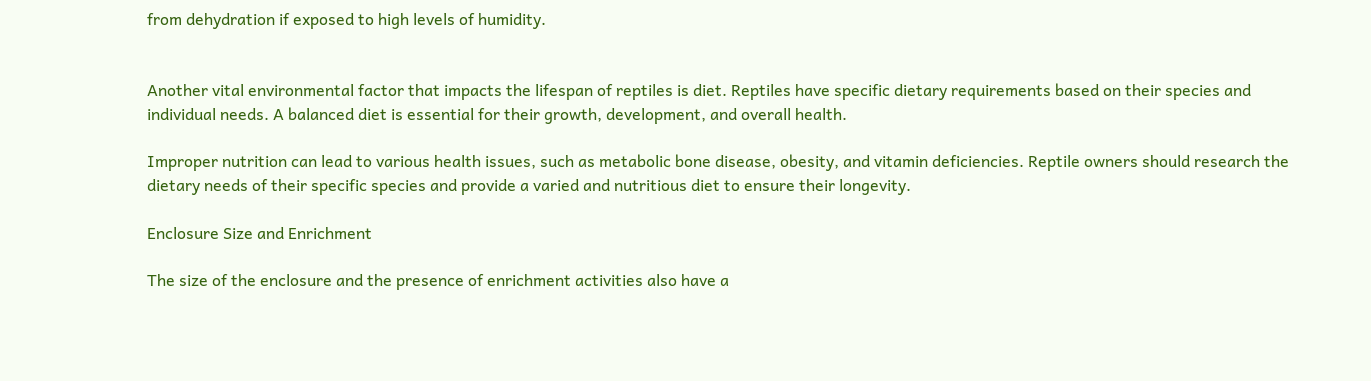from dehydration if exposed to high levels of humidity.


Another vital environmental factor that impacts the lifespan of reptiles is diet. Reptiles have specific dietary requirements based on their species and individual needs. A balanced diet is essential for their growth, development, and overall health.

Improper nutrition can lead to various health issues, such as metabolic bone disease, obesity, and vitamin deficiencies. Reptile owners should research the dietary needs of their specific species and provide a varied and nutritious diet to ensure their longevity.

Enclosure Size and Enrichment

The size of the enclosure and the presence of enrichment activities also have a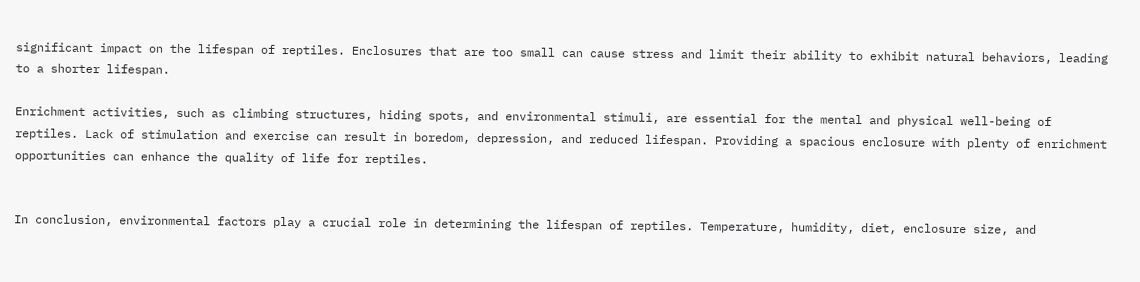significant impact on the lifespan of reptiles. Enclosures that are too small can cause stress and limit their ability to exhibit natural behaviors, leading to a shorter lifespan.

Enrichment activities, such as climbing structures, hiding spots, and environmental stimuli, are essential for the mental and physical well-being of reptiles. Lack of stimulation and exercise can result in boredom, depression, and reduced lifespan. Providing a spacious enclosure with plenty of enrichment opportunities can enhance the quality of life for reptiles.


In conclusion, environmental factors play a crucial role in determining the lifespan of reptiles. Temperature, humidity, diet, enclosure size, and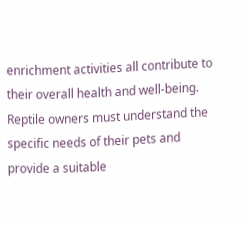enrichment activities all contribute to their overall health and well-being. Reptile owners must understand the specific needs of their pets and provide a suitable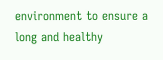environment to ensure a long and healthy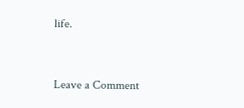life.


Leave a Comment